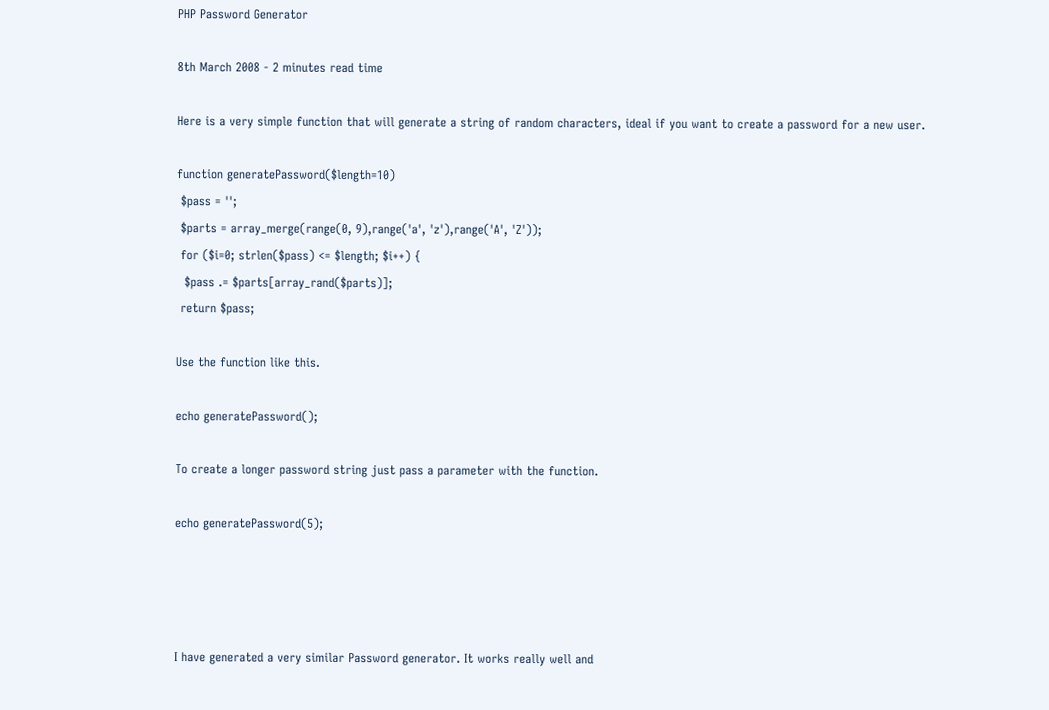PHP Password Generator

8th March 2008 - 2 minutes read time

Here is a very simple function that will generate a string of random characters, ideal if you want to create a password for a new user.

function generatePassword($length=10)
 $pass = '';
 $parts = array_merge(range(0, 9),range('a', 'z'),range('A', 'Z'));
 for ($i=0; strlen($pass) <= $length; $i++) {
  $pass .= $parts[array_rand($parts)];
 return $pass;

Use the function like this.

echo generatePassword();

To create a longer password string just pass a parameter with the function.

echo generatePassword(5);




I have generated a very similar Password generator. It works really well and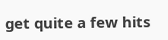get quite a few hits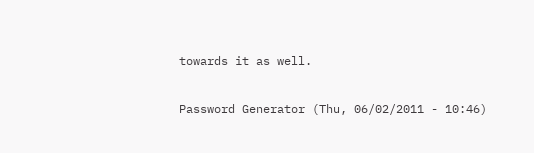towards it as well.

Password Generator (Thu, 06/02/2011 - 10:46)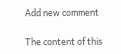Add new comment

The content of this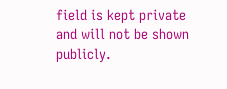field is kept private and will not be shown publicly.